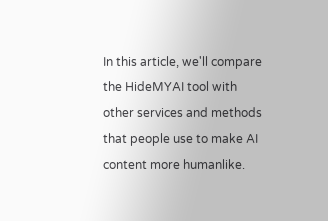In this article, we'll compare the HideMYAI tool with other services and methods that people use to make AI content more humanlike.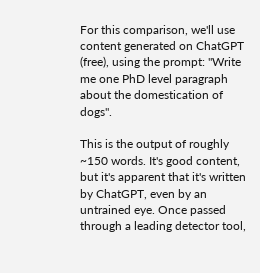For this comparison, we'll use content generated on ChatGPT (free), using the prompt: "Write me one PhD level paragraph about the domestication of dogs".

This is the output of roughly ~150 words. It's good content, but it's apparent that it's written by ChatGPT, even by an untrained eye. Once passed through a leading detector tool,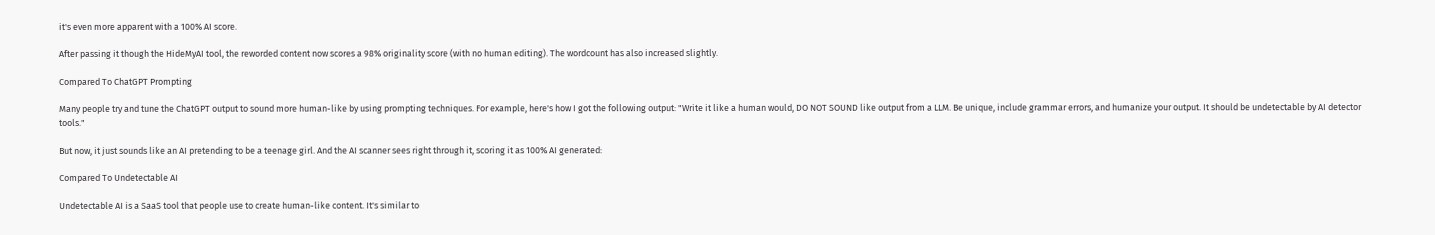it's even more apparent with a 100% AI score.

After passing it though the HideMyAI tool, the reworded content now scores a 98% originality score (with no human editing). The wordcount has also increased slightly.

Compared To ChatGPT Prompting

Many people try and tune the ChatGPT output to sound more human-like by using prompting techniques. For example, here's how I got the following output: "Write it like a human would, DO NOT SOUND like output from a LLM. Be unique, include grammar errors, and humanize your output. It should be undetectable by AI detector tools."

But now, it just sounds like an AI pretending to be a teenage girl. And the AI scanner sees right through it, scoring it as 100% AI generated:

Compared To Undetectable AI

Undetectable AI is a SaaS tool that people use to create human-like content. It's similar to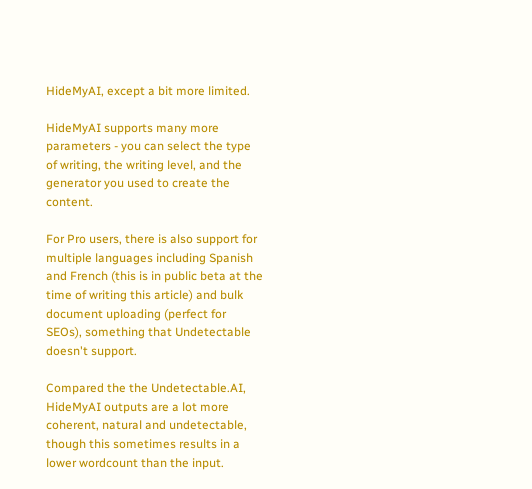HideMyAI, except a bit more limited.

HideMyAI supports many more parameters - you can select the type of writing, the writing level, and the generator you used to create the content.

For Pro users, there is also support for multiple languages including Spanish and French (this is in public beta at the time of writing this article) and bulk document uploading (perfect for SEOs), something that Undetectable doesn't support.

Compared the the Undetectable.AI, HideMyAI outputs are a lot more coherent, natural and undetectable, though this sometimes results in a lower wordcount than the input.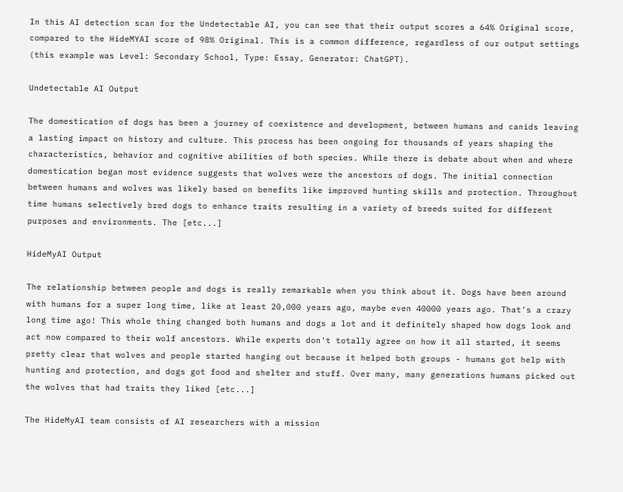In this AI detection scan for the Undetectable AI, you can see that their output scores a 64% Original score, compared to the HideMYAI score of 98% Original. This is a common difference, regardless of our output settings (this example was Level: Secondary School, Type: Essay, Generator: ChatGPT).

Undetectable AI Output

The domestication of dogs has been a journey of coexistence and development, between humans and canids leaving a lasting impact on history and culture. This process has been ongoing for thousands of years shaping the characteristics, behavior and cognitive abilities of both species. While there is debate about when and where domestication began most evidence suggests that wolves were the ancestors of dogs. The initial connection between humans and wolves was likely based on benefits like improved hunting skills and protection. Throughout time humans selectively bred dogs to enhance traits resulting in a variety of breeds suited for different purposes and environments. The [etc...]

HideMyAI Output

The relationship between people and dogs is really remarkable when you think about it. Dogs have been around with humans for a super long time, like at least 20,000 years ago, maybe even 40000 years ago. That's a crazy long time ago! This whole thing changed both humans and dogs a lot and it definitely shaped how dogs look and act now compared to their wolf ancestors. While experts don't totally agree on how it all started, it seems pretty clear that wolves and people started hanging out because it helped both groups - humans got help with hunting and protection, and dogs got food and shelter and stuff. Over many, many generations humans picked out the wolves that had traits they liked [etc...]

The HideMyAI team consists of AI researchers with a mission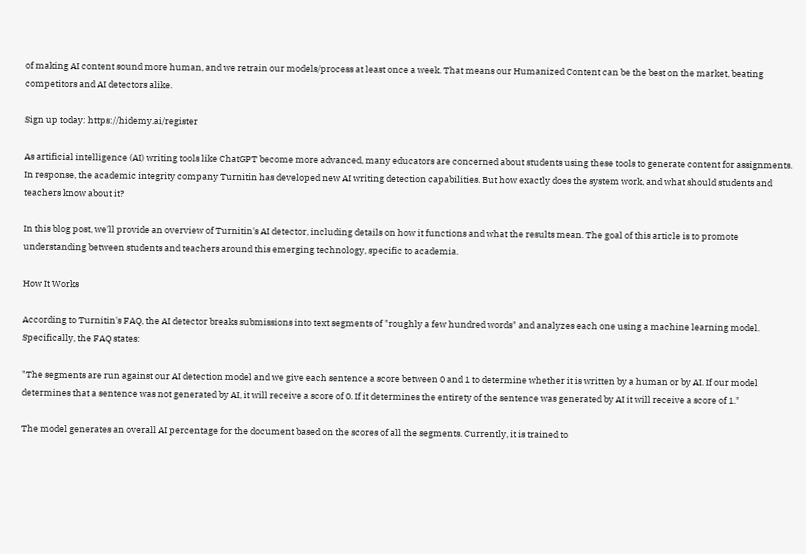of making AI content sound more human, and we retrain our models/process at least once a week. That means our Humanized Content can be the best on the market, beating competitors and AI detectors alike.

Sign up today: https://hidemy.ai/register

As artificial intelligence (AI) writing tools like ChatGPT become more advanced, many educators are concerned about students using these tools to generate content for assignments. In response, the academic integrity company Turnitin has developed new AI writing detection capabilities. But how exactly does the system work, and what should students and teachers know about it?

In this blog post, we'll provide an overview of Turnitin's AI detector, including details on how it functions and what the results mean. The goal of this article is to promote understanding between students and teachers around this emerging technology, specific to academia.

How It Works

According to Turnitin's FAQ, the AI detector breaks submissions into text segments of "roughly a few hundred words" and analyzes each one using a machine learning model. Specifically, the FAQ states:

"The segments are run against our AI detection model and we give each sentence a score between 0 and 1 to determine whether it is written by a human or by AI. If our model determines that a sentence was not generated by AI, it will receive a score of 0. If it determines the entirety of the sentence was generated by AI it will receive a score of 1."

The model generates an overall AI percentage for the document based on the scores of all the segments. Currently, it is trained to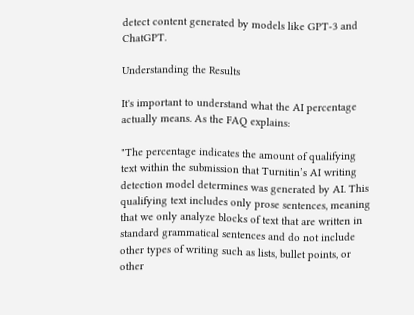detect content generated by models like GPT-3 and ChatGPT.

Understanding the Results

It's important to understand what the AI percentage actually means. As the FAQ explains:

"The percentage indicates the amount of qualifying text within the submission that Turnitin’s AI writing detection model determines was generated by AI. This qualifying text includes only prose sentences, meaning that we only analyze blocks of text that are written in standard grammatical sentences and do not include other types of writing such as lists, bullet points, or other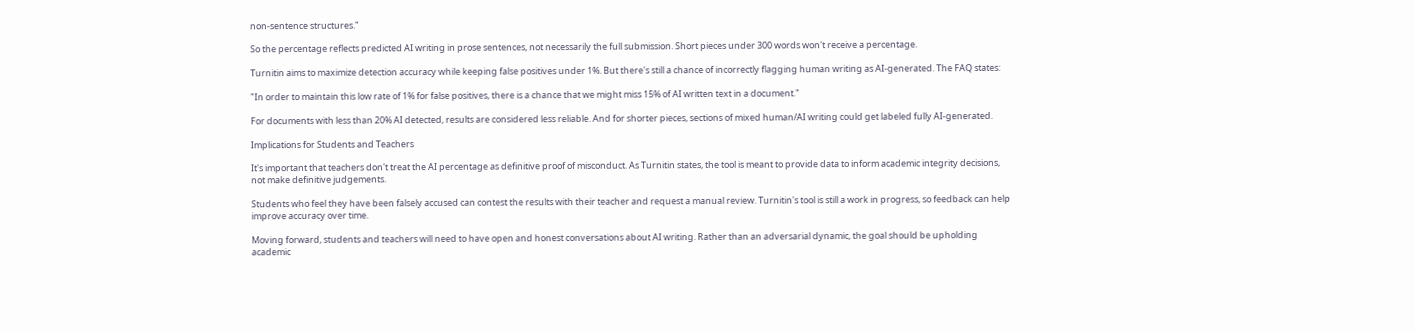non-sentence structures."

So the percentage reflects predicted AI writing in prose sentences, not necessarily the full submission. Short pieces under 300 words won't receive a percentage.

Turnitin aims to maximize detection accuracy while keeping false positives under 1%. But there's still a chance of incorrectly flagging human writing as AI-generated. The FAQ states:

"In order to maintain this low rate of 1% for false positives, there is a chance that we might miss 15% of AI written text in a document."

For documents with less than 20% AI detected, results are considered less reliable. And for shorter pieces, sections of mixed human/AI writing could get labeled fully AI-generated.

Implications for Students and Teachers

It's important that teachers don't treat the AI percentage as definitive proof of misconduct. As Turnitin states, the tool is meant to provide data to inform academic integrity decisions, not make definitive judgements.

Students who feel they have been falsely accused can contest the results with their teacher and request a manual review. Turnitin's tool is still a work in progress, so feedback can help improve accuracy over time.

Moving forward, students and teachers will need to have open and honest conversations about AI writing. Rather than an adversarial dynamic, the goal should be upholding academic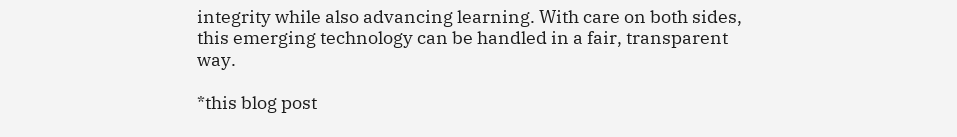integrity while also advancing learning. With care on both sides, this emerging technology can be handled in a fair, transparent way.

*this blog post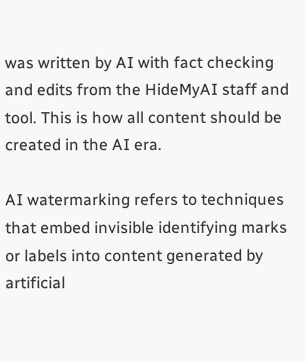was written by AI with fact checking and edits from the HideMyAI staff and tool. This is how all content should be created in the AI era.

AI watermarking refers to techniques that embed invisible identifying marks or labels into content generated by artificial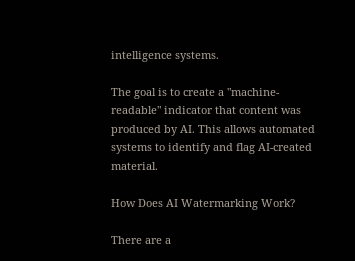intelligence systems.

The goal is to create a "machine-readable" indicator that content was produced by AI. This allows automated systems to identify and flag AI-created material.

How Does AI Watermarking Work?

There are a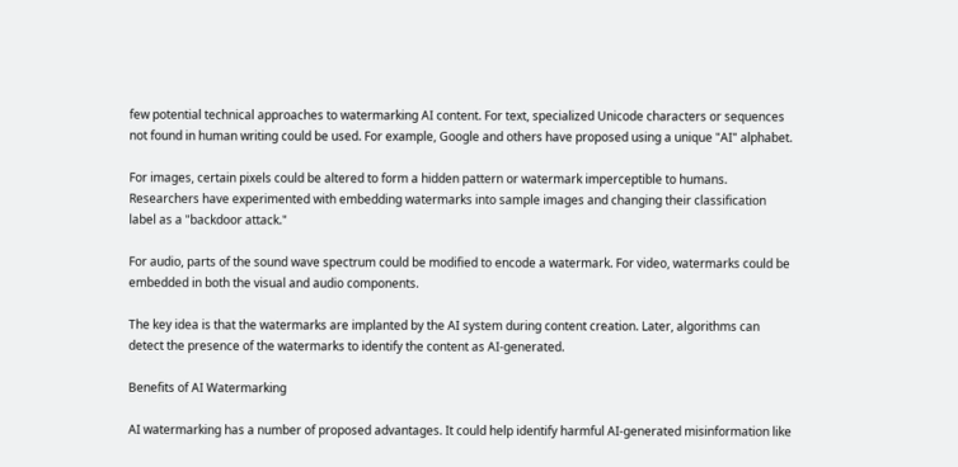few potential technical approaches to watermarking AI content. For text, specialized Unicode characters or sequences not found in human writing could be used. For example, Google and others have proposed using a unique "AI" alphabet.

For images, certain pixels could be altered to form a hidden pattern or watermark imperceptible to humans. Researchers have experimented with embedding watermarks into sample images and changing their classification label as a "backdoor attack."

For audio, parts of the sound wave spectrum could be modified to encode a watermark. For video, watermarks could be embedded in both the visual and audio components.

The key idea is that the watermarks are implanted by the AI system during content creation. Later, algorithms can detect the presence of the watermarks to identify the content as AI-generated.

Benefits of AI Watermarking

AI watermarking has a number of proposed advantages. It could help identify harmful AI-generated misinformation like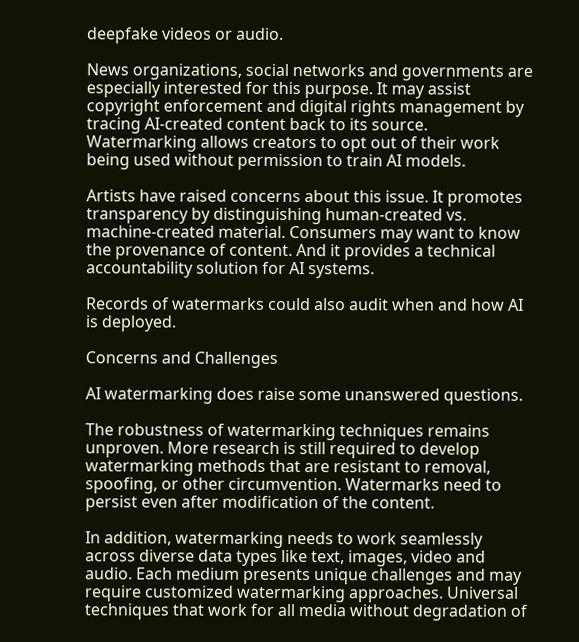deepfake videos or audio.

News organizations, social networks and governments are especially interested for this purpose. It may assist copyright enforcement and digital rights management by tracing AI-created content back to its source. Watermarking allows creators to opt out of their work being used without permission to train AI models.

Artists have raised concerns about this issue. It promotes transparency by distinguishing human-created vs. machine-created material. Consumers may want to know the provenance of content. And it provides a technical accountability solution for AI systems.

Records of watermarks could also audit when and how AI is deployed.

Concerns and Challenges

AI watermarking does raise some unanswered questions.

The robustness of watermarking techniques remains unproven. More research is still required to develop watermarking methods that are resistant to removal, spoofing, or other circumvention. Watermarks need to persist even after modification of the content.

In addition, watermarking needs to work seamlessly across diverse data types like text, images, video and audio. Each medium presents unique challenges and may require customized watermarking approaches. Universal techniques that work for all media without degradation of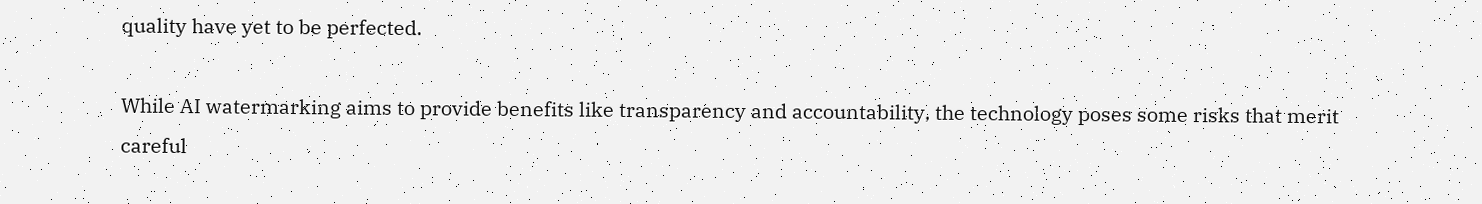quality have yet to be perfected.

While AI watermarking aims to provide benefits like transparency and accountability, the technology poses some risks that merit careful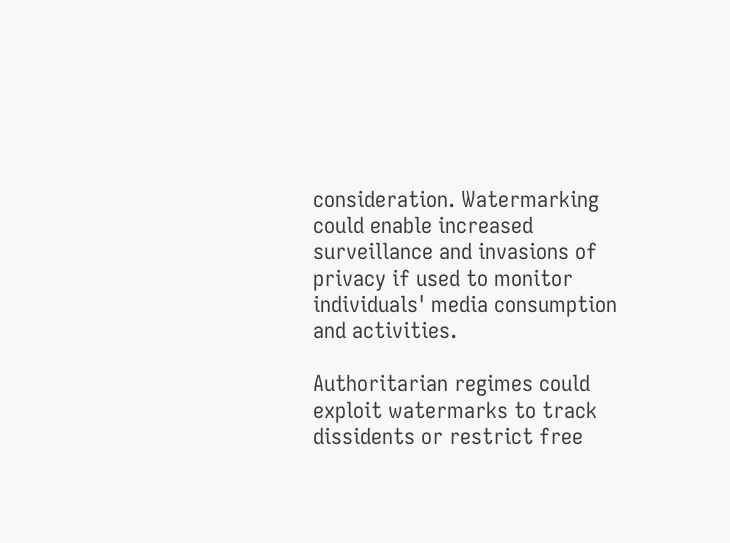consideration. Watermarking could enable increased surveillance and invasions of privacy if used to monitor individuals' media consumption and activities.

Authoritarian regimes could exploit watermarks to track dissidents or restrict free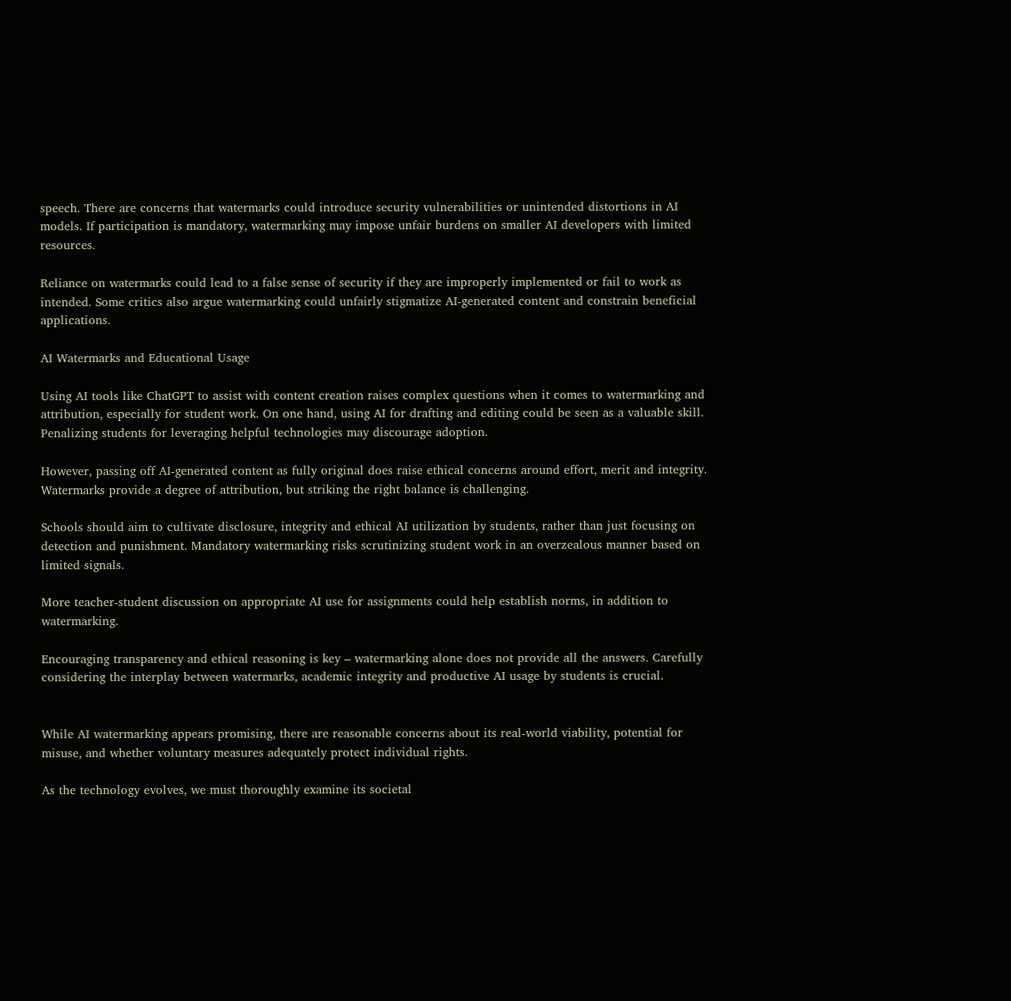speech. There are concerns that watermarks could introduce security vulnerabilities or unintended distortions in AI models. If participation is mandatory, watermarking may impose unfair burdens on smaller AI developers with limited resources.

Reliance on watermarks could lead to a false sense of security if they are improperly implemented or fail to work as intended. Some critics also argue watermarking could unfairly stigmatize AI-generated content and constrain beneficial applications.

AI Watermarks and Educational Usage

Using AI tools like ChatGPT to assist with content creation raises complex questions when it comes to watermarking and attribution, especially for student work. On one hand, using AI for drafting and editing could be seen as a valuable skill. Penalizing students for leveraging helpful technologies may discourage adoption.

However, passing off AI-generated content as fully original does raise ethical concerns around effort, merit and integrity. Watermarks provide a degree of attribution, but striking the right balance is challenging.

Schools should aim to cultivate disclosure, integrity and ethical AI utilization by students, rather than just focusing on detection and punishment. Mandatory watermarking risks scrutinizing student work in an overzealous manner based on limited signals.

More teacher-student discussion on appropriate AI use for assignments could help establish norms, in addition to watermarking.

Encouraging transparency and ethical reasoning is key – watermarking alone does not provide all the answers. Carefully considering the interplay between watermarks, academic integrity and productive AI usage by students is crucial.


While AI watermarking appears promising, there are reasonable concerns about its real-world viability, potential for misuse, and whether voluntary measures adequately protect individual rights.

As the technology evolves, we must thoroughly examine its societal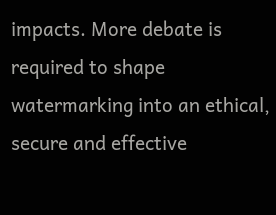impacts. More debate is required to shape watermarking into an ethical, secure and effective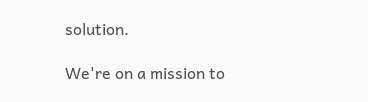solution.

We're on a mission to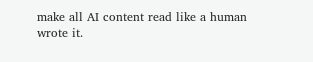make all AI content read like a human wrote it.